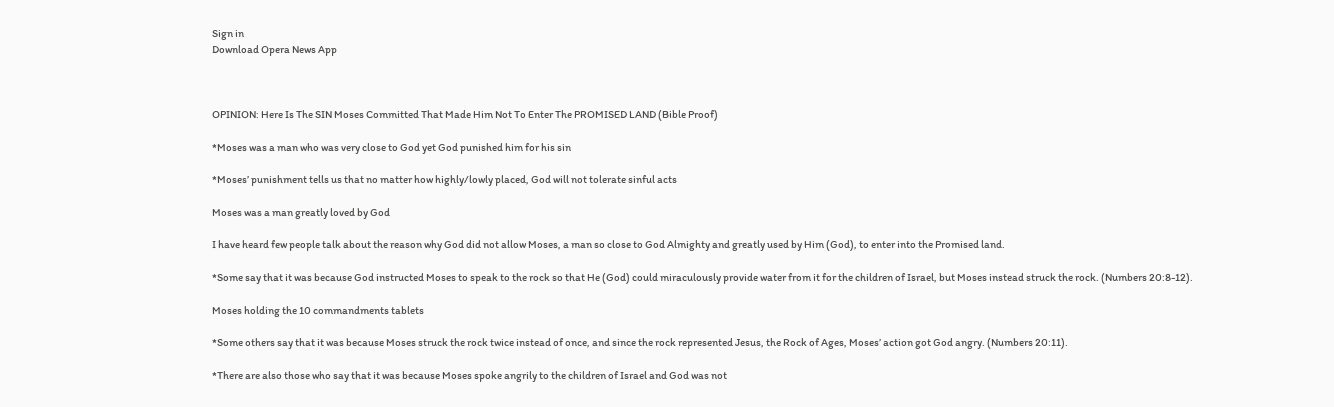Sign in
Download Opera News App



OPINION: Here Is The SIN Moses Committed That Made Him Not To Enter The PROMISED LAND (Bible Proof)

*Moses was a man who was very close to God yet God punished him for his sin

*Moses’ punishment tells us that no matter how highly/lowly placed, God will not tolerate sinful acts

Moses was a man greatly loved by God

I have heard few people talk about the reason why God did not allow Moses, a man so close to God Almighty and greatly used by Him (God), to enter into the Promised land.

*Some say that it was because God instructed Moses to speak to the rock so that He (God) could miraculously provide water from it for the children of Israel, but Moses instead struck the rock. (Numbers 20:8-12).

Moses holding the 10 commandments tablets

*Some others say that it was because Moses struck the rock twice instead of once, and since the rock represented Jesus, the Rock of Ages, Moses’ action got God angry. (Numbers 20:11).

*There are also those who say that it was because Moses spoke angrily to the children of Israel and God was not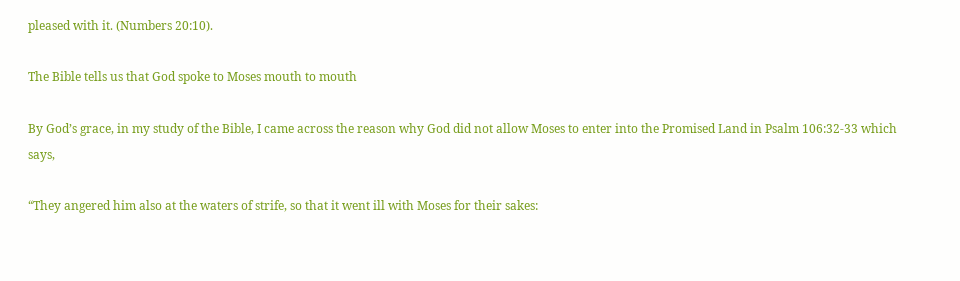pleased with it. (Numbers 20:10).

The Bible tells us that God spoke to Moses mouth to mouth

By God’s grace, in my study of the Bible, I came across the reason why God did not allow Moses to enter into the Promised Land in Psalm 106:32-33 which says,

“They angered him also at the waters of strife, so that it went ill with Moses for their sakes: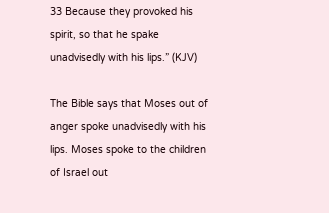33 Because they provoked his spirit, so that he spake unadvisedly with his lips.” (KJV)

The Bible says that Moses out of anger spoke unadvisedly with his lips. Moses spoke to the children of Israel out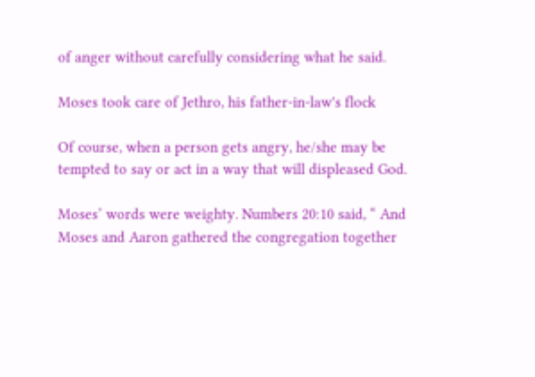of anger without carefully considering what he said.

Moses took care of Jethro, his father-in-law's flock

Of course, when a person gets angry, he/she may be tempted to say or act in a way that will displeased God.

Moses’ words were weighty. Numbers 20:10 said, “ And Moses and Aaron gathered the congregation together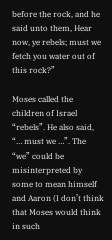before the rock, and he said unto them, Hear now, ye rebels; must we fetch you water out of this rock?”

Moses called the children of Israel “rebels”. He also said, “… must we …”. The “we” could be misinterpreted by some to mean himself and Aaron (I don’t think that Moses would think in such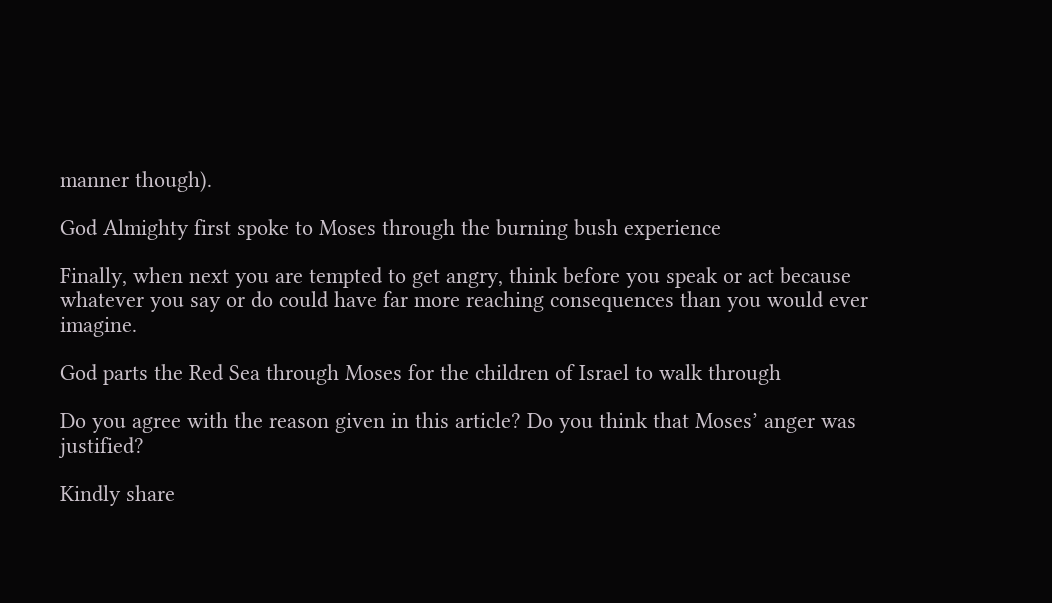manner though).

God Almighty first spoke to Moses through the burning bush experience

Finally, when next you are tempted to get angry, think before you speak or act because whatever you say or do could have far more reaching consequences than you would ever imagine.

God parts the Red Sea through Moses for the children of Israel to walk through

Do you agree with the reason given in this article? Do you think that Moses’ anger was justified?

Kindly share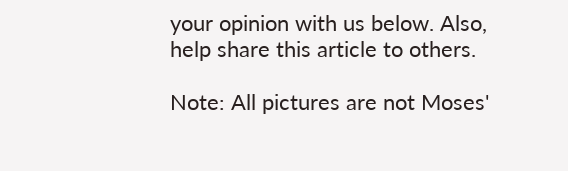your opinion with us below. Also, help share this article to others.

Note: All pictures are not Moses'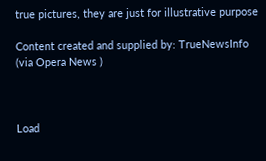true pictures, they are just for illustrative purpose

Content created and supplied by: TrueNewsInfo (via Opera News )



Load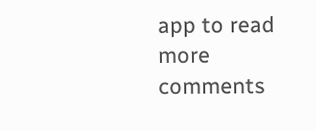app to read more comments